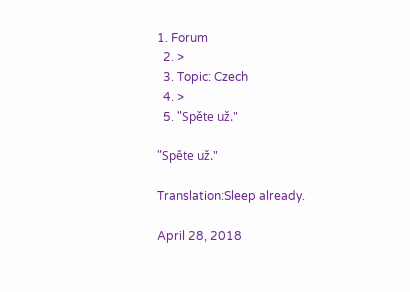1. Forum
  2. >
  3. Topic: Czech
  4. >
  5. "Spěte už."

"Spěte už."

Translation:Sleep already.

April 28, 2018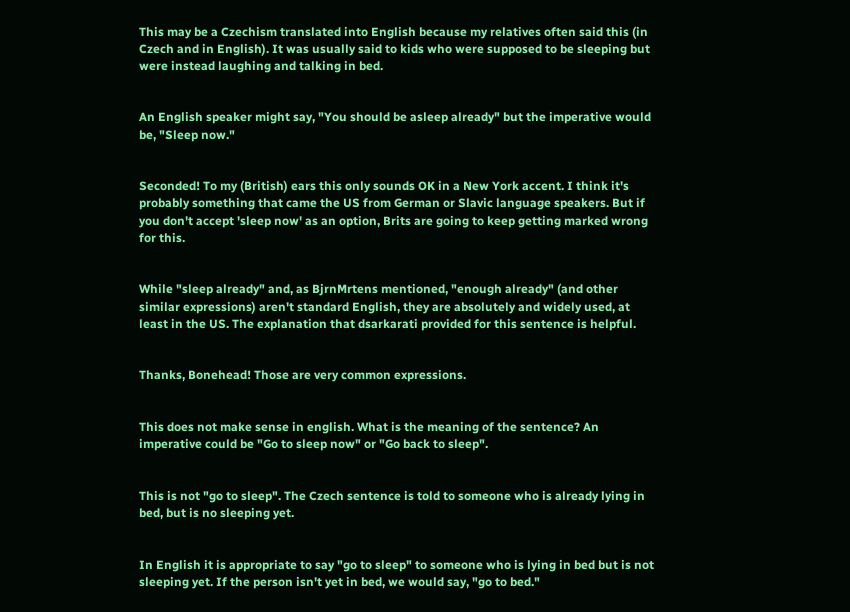This may be a Czechism translated into English because my relatives often said this (in Czech and in English). It was usually said to kids who were supposed to be sleeping but were instead laughing and talking in bed.


An English speaker might say, "You should be asleep already" but the imperative would be, "Sleep now."


Seconded! To my (British) ears this only sounds OK in a New York accent. I think it's probably something that came the US from German or Slavic language speakers. But if you don't accept 'sleep now' as an option, Brits are going to keep getting marked wrong for this.


While "sleep already" and, as BjrnMrtens mentioned, "enough already" (and other similar expressions) aren't standard English, they are absolutely and widely used, at least in the US. The explanation that dsarkarati provided for this sentence is helpful.


Thanks, Bonehead! Those are very common expressions.


This does not make sense in english. What is the meaning of the sentence? An imperative could be "Go to sleep now" or "Go back to sleep".


This is not "go to sleep". The Czech sentence is told to someone who is already lying in bed, but is no sleeping yet.


In English it is appropriate to say "go to sleep" to someone who is lying in bed but is not sleeping yet. If the person isn't yet in bed, we would say, "go to bed."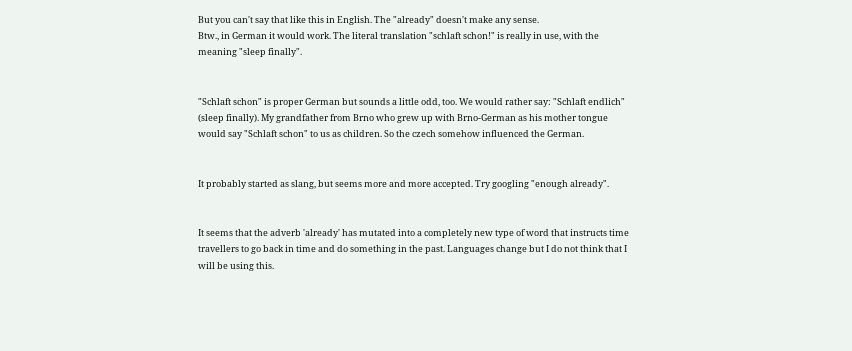But you can't say that like this in English. The "already" doesn't make any sense.
Btw., in German it would work. The literal translation "schlaft schon!" is really in use, with the meaning "sleep finally".


"Schlaft schon" is proper German but sounds a little odd, too. We would rather say: "Schlaft endlich" (sleep finally). My grandfather from Brno who grew up with Brno-German as his mother tongue would say "Schlaft schon" to us as children. So the czech somehow influenced the German.


It probably started as slang, but seems more and more accepted. Try googling "enough already".


It seems that the adverb 'already' has mutated into a completely new type of word that instructs time travellers to go back in time and do something in the past. Languages change but I do not think that I will be using this.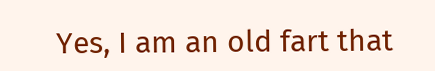Yes, I am an old fart that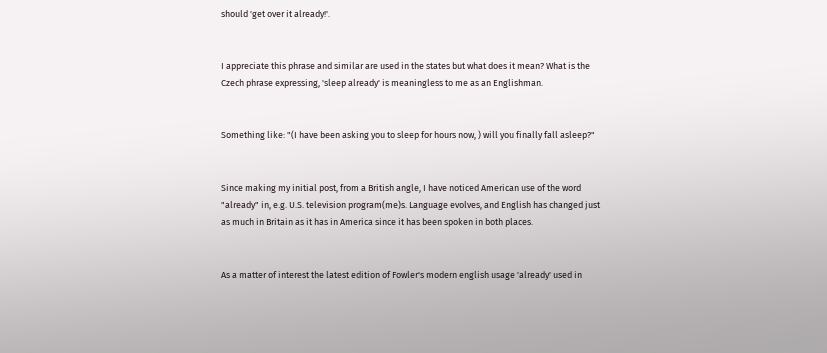should 'get over it already!'.


I appreciate this phrase and similar are used in the states but what does it mean? What is the Czech phrase expressing, 'sleep already' is meaningless to me as an Englishman.


Something like: "(I have been asking you to sleep for hours now, ) will you finally fall asleep?"


Since making my initial post, from a British angle, I have noticed American use of the word "already" in, e.g. U.S. television program(me)s. Language evolves, and English has changed just as much in Britain as it has in America since it has been spoken in both places.


As a matter of interest the latest edition of Fowler's modern english usage 'already' used in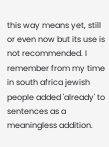this way means yet, still or even now but its use is not recommended. I remember from my time in south africa jewish people added 'already' to sentences as a meaningless addition.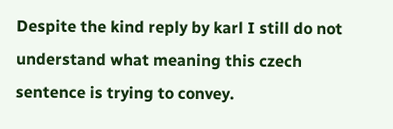Despite the kind reply by karl I still do not understand what meaning this czech sentence is trying to convey.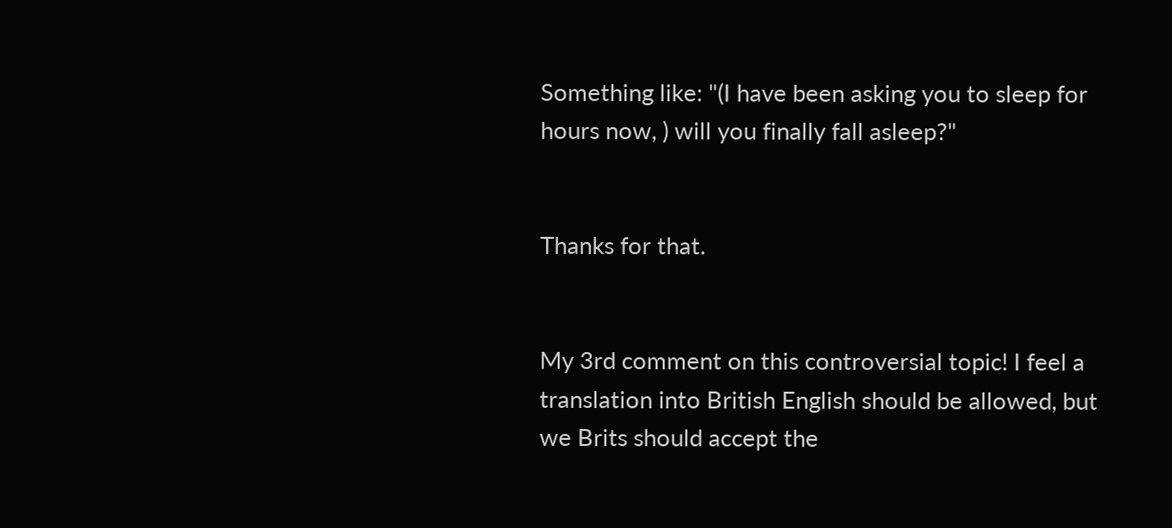Something like: "(I have been asking you to sleep for hours now, ) will you finally fall asleep?"


Thanks for that.


My 3rd comment on this controversial topic! I feel a translation into British English should be allowed, but we Brits should accept the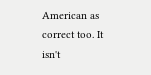American as correct too. It isn't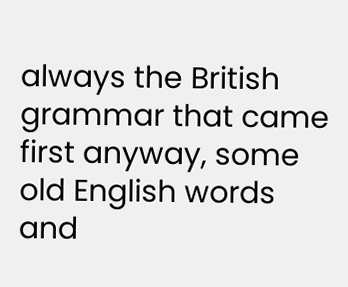always the British grammar that came first anyway, some old English words and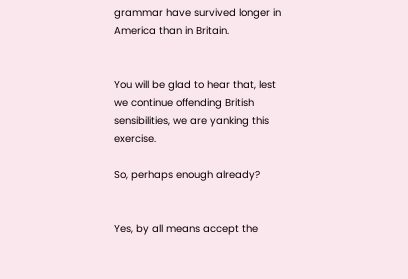grammar have survived longer in America than in Britain.


You will be glad to hear that, lest we continue offending British sensibilities, we are yanking this exercise.

So, perhaps enough already?


Yes, by all means accept the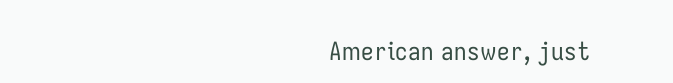American answer, just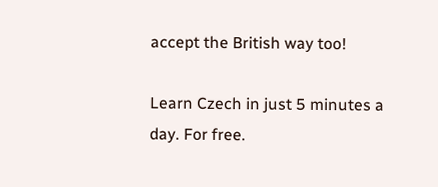accept the British way too!

Learn Czech in just 5 minutes a day. For free.